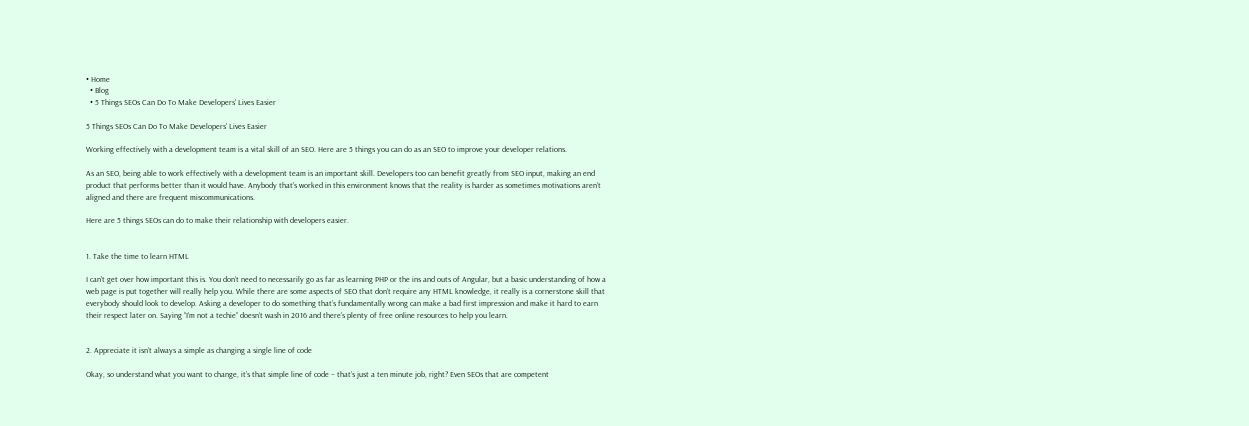• Home
  • Blog
  • 5 Things SEOs Can Do To Make Developers' Lives Easier

5 Things SEOs Can Do To Make Developers' Lives Easier

Working effectively with a development team is a vital skill of an SEO. Here are 5 things you can do as an SEO to improve your developer relations.

As an SEO, being able to work effectively with a development team is an important skill. Developers too can benefit greatly from SEO input, making an end product that performs better than it would have. Anybody that’s worked in this environment knows that the reality is harder as sometimes motivations aren’t aligned and there are frequent miscommunications.

Here are 5 things SEOs can do to make their relationship with developers easier.


1. Take the time to learn HTML

I can’t get over how important this is. You don’t need to necessarily go as far as learning PHP or the ins and outs of Angular, but a basic understanding of how a web page is put together will really help you. While there are some aspects of SEO that don’t require any HTML knowledge, it really is a cornerstone skill that everybody should look to develop. Asking a developer to do something that’s fundamentally wrong can make a bad first impression and make it hard to earn their respect later on. Saying “I’m not a techie” doesn’t wash in 2016 and there’s plenty of free online resources to help you learn.


2. Appreciate it isn’t always a simple as changing a single line of code

Okay, so understand what you want to change, it’s that simple line of code – that’s just a ten minute job, right? Even SEOs that are competent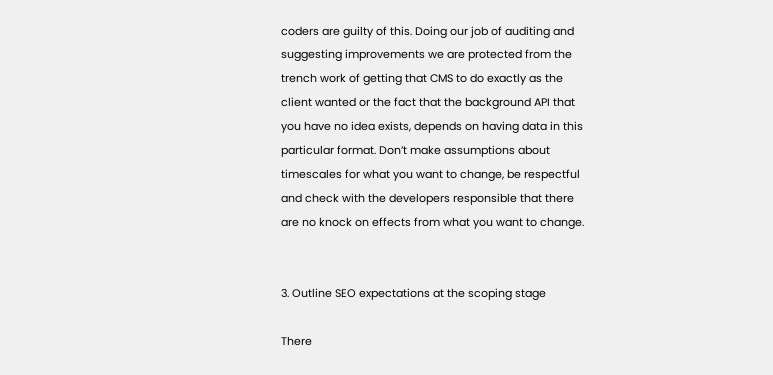coders are guilty of this. Doing our job of auditing and suggesting improvements we are protected from the trench work of getting that CMS to do exactly as the client wanted or the fact that the background API that you have no idea exists, depends on having data in this particular format. Don’t make assumptions about timescales for what you want to change, be respectful and check with the developers responsible that there are no knock on effects from what you want to change.


3. Outline SEO expectations at the scoping stage

There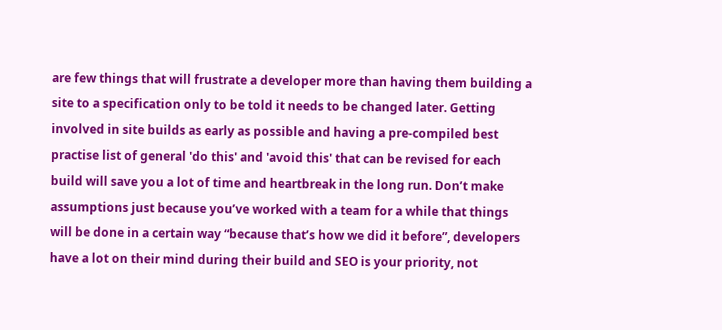are few things that will frustrate a developer more than having them building a site to a specification only to be told it needs to be changed later. Getting involved in site builds as early as possible and having a pre-compiled best practise list of general 'do this' and 'avoid this' that can be revised for each build will save you a lot of time and heartbreak in the long run. Don’t make assumptions just because you’ve worked with a team for a while that things will be done in a certain way “because that’s how we did it before”, developers have a lot on their mind during their build and SEO is your priority, not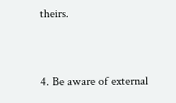theirs.


4. Be aware of external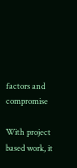factors and compromise

With project based work, it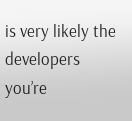is very likely the developers you’re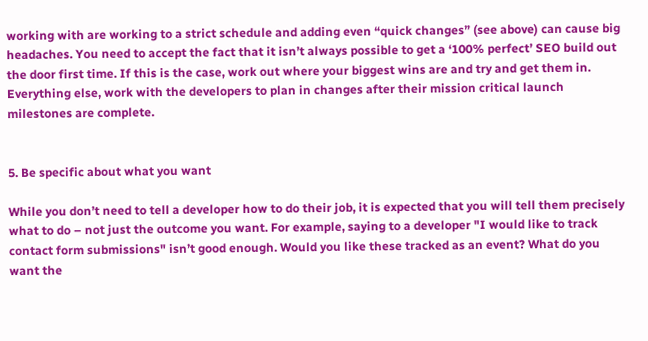working with are working to a strict schedule and adding even “quick changes” (see above) can cause big headaches. You need to accept the fact that it isn’t always possible to get a ‘100% perfect’ SEO build out the door first time. If this is the case, work out where your biggest wins are and try and get them in. Everything else, work with the developers to plan in changes after their mission critical launch milestones are complete.


5. Be specific about what you want

While you don’t need to tell a developer how to do their job, it is expected that you will tell them precisely what to do – not just the outcome you want. For example, saying to a developer "I would like to track contact form submissions" isn’t good enough. Would you like these tracked as an event? What do you want the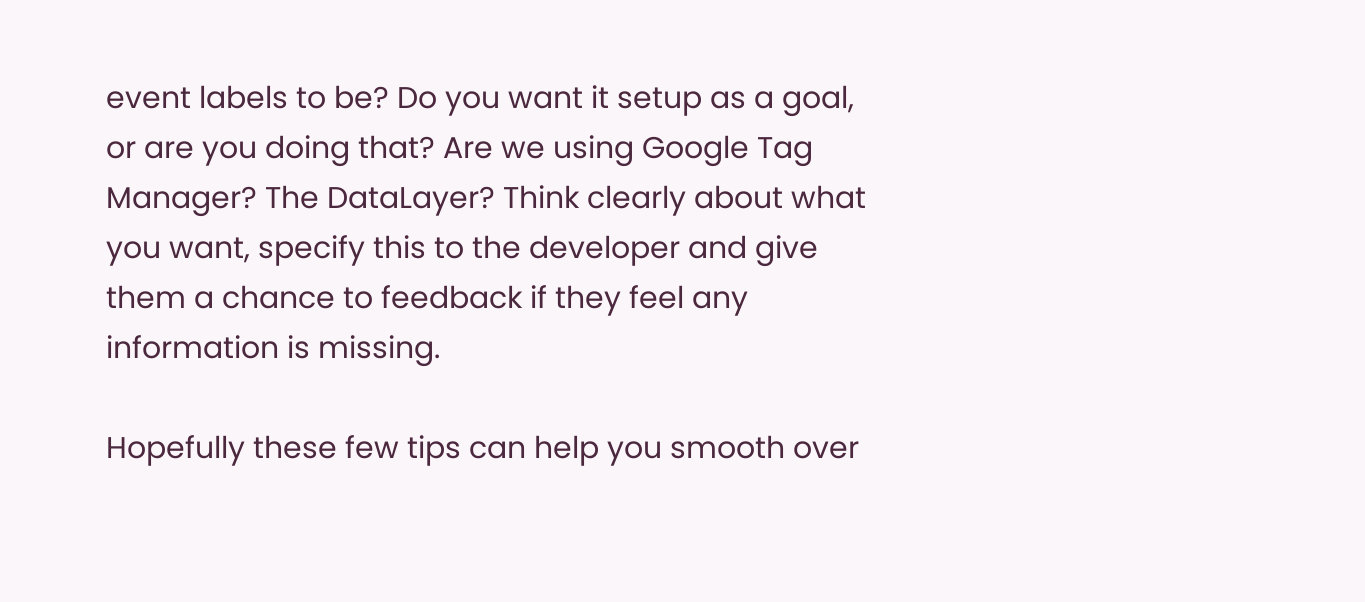event labels to be? Do you want it setup as a goal, or are you doing that? Are we using Google Tag Manager? The DataLayer? Think clearly about what you want, specify this to the developer and give them a chance to feedback if they feel any information is missing.

Hopefully these few tips can help you smooth over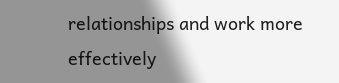relationships and work more effectively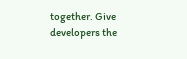together. Give developers the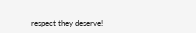respect they deserve!